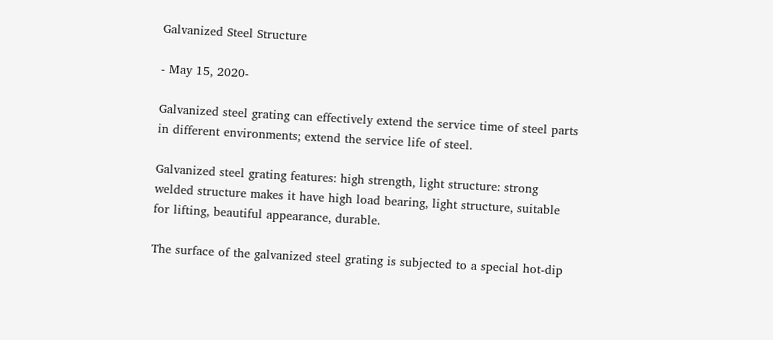Galvanized Steel Structure

- May 15, 2020-

Galvanized steel grating can effectively extend the service time of steel parts in different environments; extend the service life of steel.

Galvanized steel grating features: high strength, light structure: strong welded structure makes it have high load bearing, light structure, suitable for lifting, beautiful appearance, durable.

The surface of the galvanized steel grating is subjected to a special hot-dip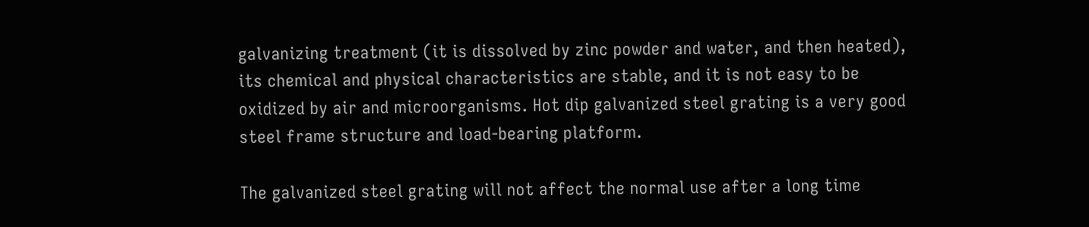galvanizing treatment (it is dissolved by zinc powder and water, and then heated), its chemical and physical characteristics are stable, and it is not easy to be oxidized by air and microorganisms. Hot dip galvanized steel grating is a very good steel frame structure and load-bearing platform.

The galvanized steel grating will not affect the normal use after a long time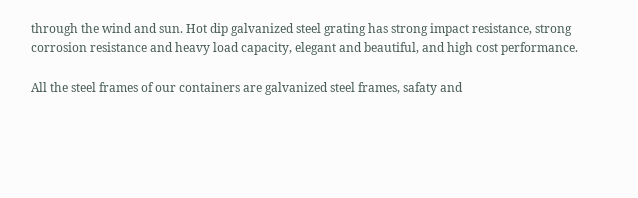through the wind and sun. Hot dip galvanized steel grating has strong impact resistance, strong corrosion resistance and heavy load capacity, elegant and beautiful, and high cost performance.

All the steel frames of our containers are galvanized steel frames, safaty and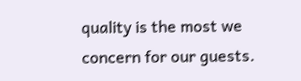quality is the most we concern for our guests.